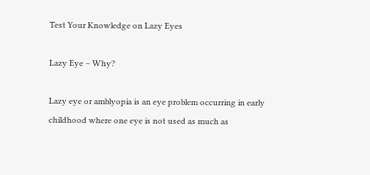Test Your Knowledge on Lazy Eyes

Lazy Eye – Why?

Lazy eye or amblyopia is an eye problem occurring in early childhood where one eye is not used as much as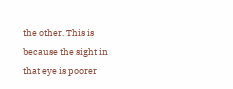the other. This is because the sight in that eye is poorer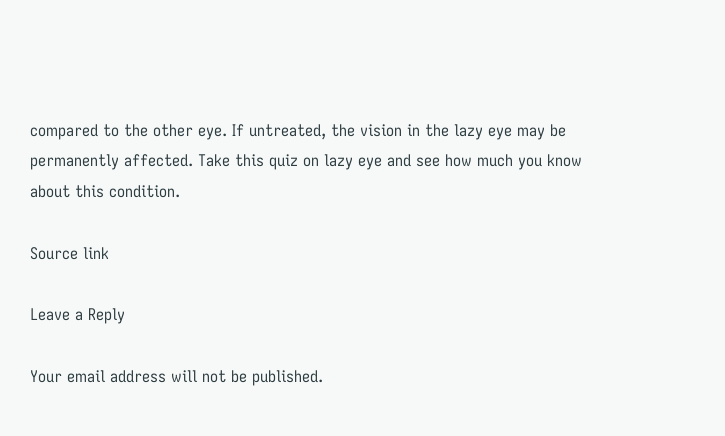compared to the other eye. If untreated, the vision in the lazy eye may be permanently affected. Take this quiz on lazy eye and see how much you know about this condition.

Source link

Leave a Reply

Your email address will not be published.